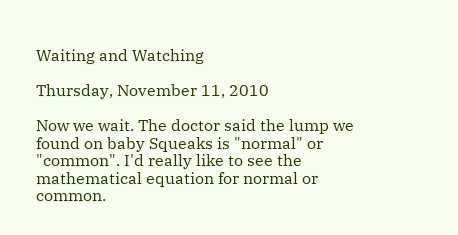Waiting and Watching

Thursday, November 11, 2010

Now we wait. The doctor said the lump we found on baby Squeaks is "normal" or "common". I'd really like to see the mathematical equation for normal or common.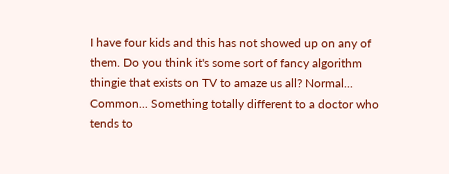I have four kids and this has not showed up on any of them. Do you think it's some sort of fancy algorithm thingie that exists on TV to amaze us all? Normal... Common... Something totally different to a doctor who tends to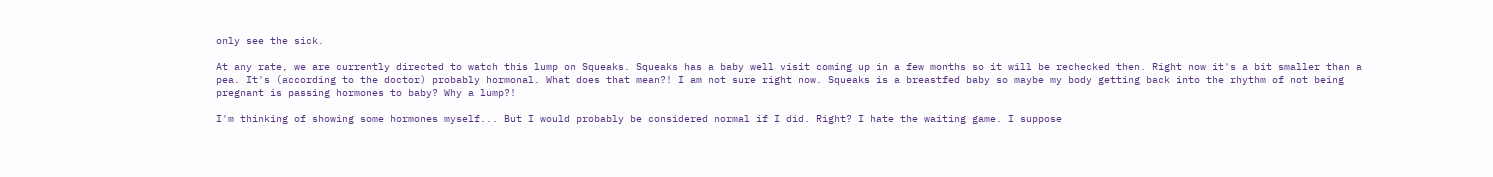only see the sick.

At any rate, we are currently directed to watch this lump on Squeaks. Squeaks has a baby well visit coming up in a few months so it will be rechecked then. Right now it's a bit smaller than a pea. It's (according to the doctor) probably hormonal. What does that mean?! I am not sure right now. Squeaks is a breastfed baby so maybe my body getting back into the rhythm of not being pregnant is passing hormones to baby? Why a lump?!

I'm thinking of showing some hormones myself... But I would probably be considered normal if I did. Right? I hate the waiting game. I suppose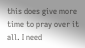this does give more time to pray over it all. I need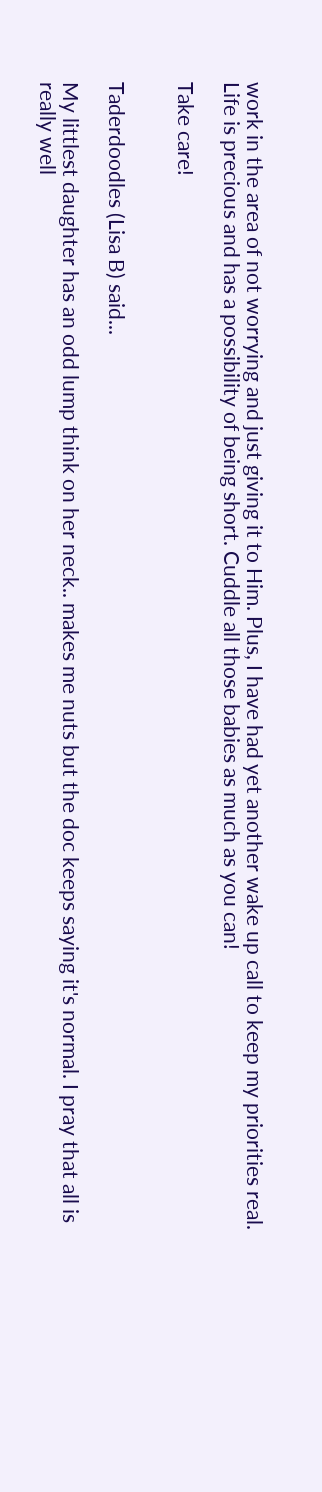work in the area of not worrying and just giving it to Him. Plus, I have had yet another wake up call to keep my priorities real. Life is precious and has a possibility of being short. Cuddle all those babies as much as you can!

Take care!


Taderdoodles (Lisa B) said...

My littlest daughter has an odd lump think on her neck.. makes me nuts but the doc keeps saying it's normal. I pray that all is really well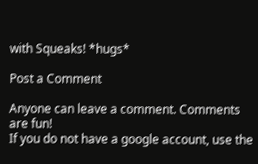with Squeaks! *hugs*

Post a Comment

Anyone can leave a comment. Comments are fun!
If you do not have a google account, use the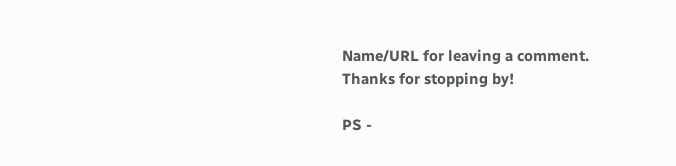Name/URL for leaving a comment.
Thanks for stopping by!

PS -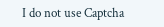I do not use Captcha